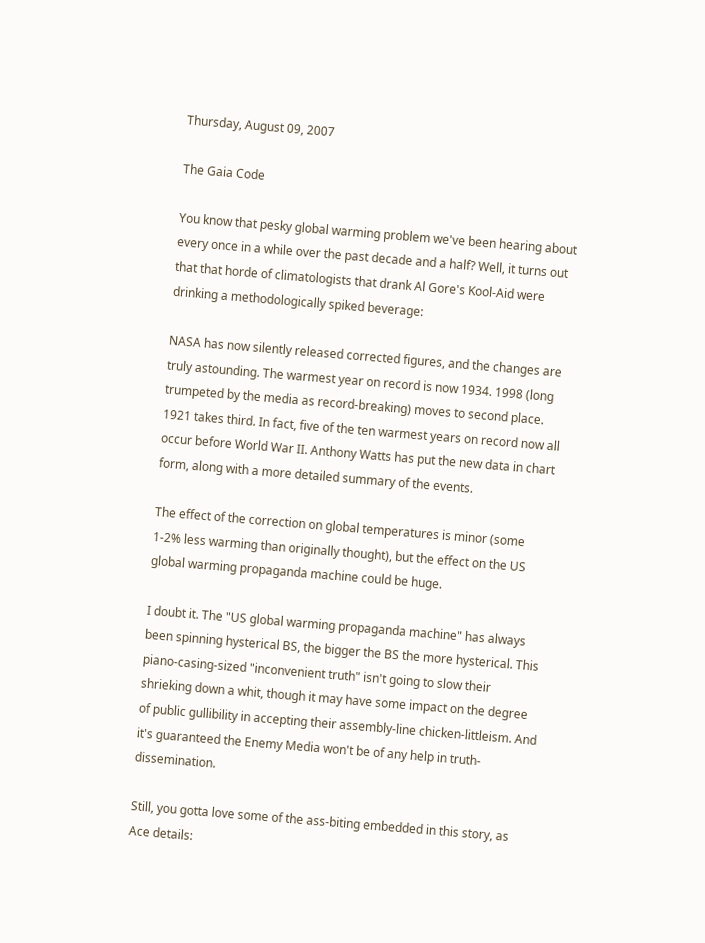Thursday, August 09, 2007

The Gaia Code

You know that pesky global warming problem we've been hearing about every once in a while over the past decade and a half? Well, it turns out that that horde of climatologists that drank Al Gore's Kool-Aid were drinking a methodologically spiked beverage:

NASA has now silently released corrected figures, and the changes are truly astounding. The warmest year on record is now 1934. 1998 (long trumpeted by the media as record-breaking) moves to second place. 1921 takes third. In fact, five of the ten warmest years on record now all occur before World War II. Anthony Watts has put the new data in chart form, along with a more detailed summary of the events.

The effect of the correction on global temperatures is minor (some 1-2% less warming than originally thought), but the effect on the US global warming propaganda machine could be huge.

I doubt it. The "US global warming propaganda machine" has always been spinning hysterical BS, the bigger the BS the more hysterical. This piano-casing-sized "inconvenient truth" isn't going to slow their shrieking down a whit, though it may have some impact on the degree of public gullibility in accepting their assembly-line chicken-littleism. And it's guaranteed the Enemy Media won't be of any help in truth-dissemination.

Still, you gotta love some of the ass-biting embedded in this story, as Ace details: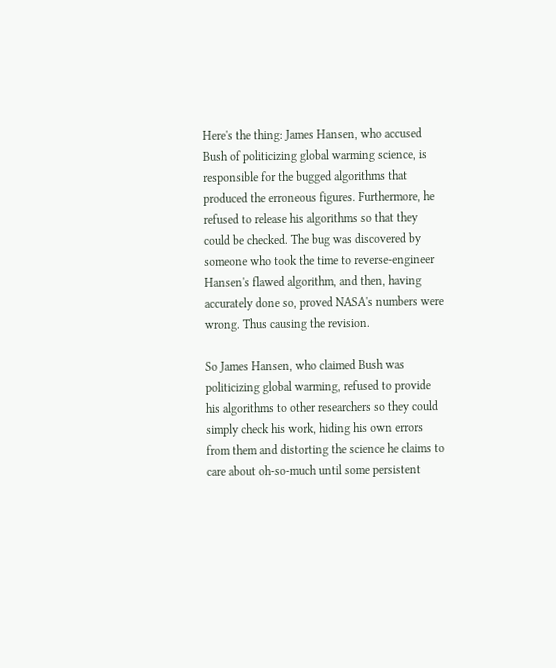Here's the thing: James Hansen, who accused Bush of politicizing global warming science, is responsible for the bugged algorithms that produced the erroneous figures. Furthermore, he refused to release his algorithms so that they could be checked. The bug was discovered by someone who took the time to reverse-engineer Hansen's flawed algorithm, and then, having accurately done so, proved NASA's numbers were wrong. Thus causing the revision.

So James Hansen, who claimed Bush was politicizing global warming, refused to provide his algorithms to other researchers so they could simply check his work, hiding his own errors from them and distorting the science he claims to care about oh-so-much until some persistent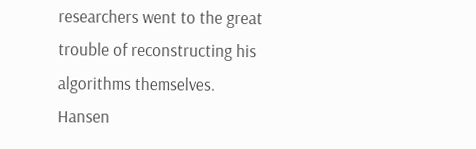researchers went to the great trouble of reconstructing his algorithms themselves.
Hansen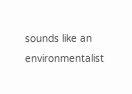sounds like an environmentalist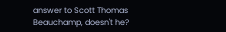answer to Scott Thomas Beauchamp, doesn't he?